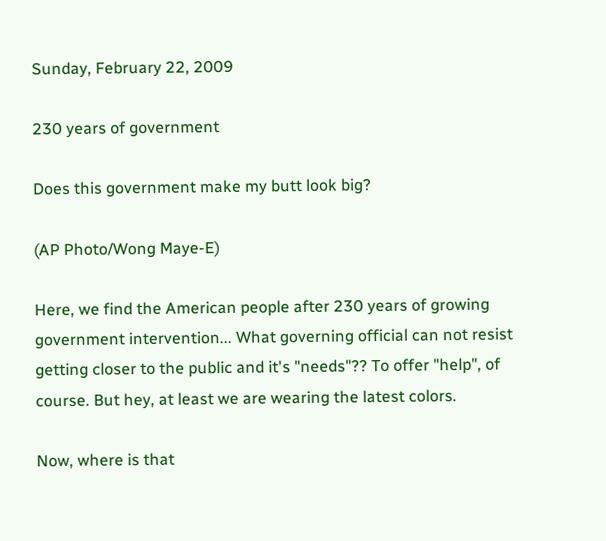Sunday, February 22, 2009

230 years of government

Does this government make my butt look big?

(AP Photo/Wong Maye-E)

Here, we find the American people after 230 years of growing government intervention... What governing official can not resist getting closer to the public and it's "needs"?? To offer "help", of course. But hey, at least we are wearing the latest colors.

Now, where is that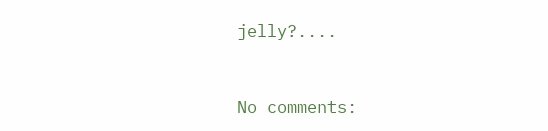jelly?....


No comments: